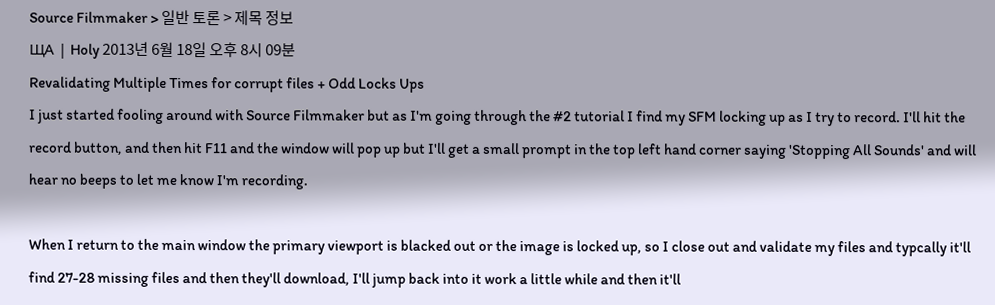Source Filmmaker > 일반 토론 > 제목 정보
ЩA | Holy 2013년 6월 18일 오후 8시 09분
Revalidating Multiple Times for corrupt files + Odd Locks Ups
I just started fooling around with Source Filmmaker but as I'm going through the #2 tutorial I find my SFM locking up as I try to record. I'll hit the record button, and then hit F11 and the window will pop up but I'll get a small prompt in the top left hand corner saying 'Stopping All Sounds' and will hear no beeps to let me know I'm recording.

When I return to the main window the primary viewport is blacked out or the image is locked up, so I close out and validate my files and typcally it'll find 27-28 missing files and then they'll download, I'll jump back into it work a little while and then it'll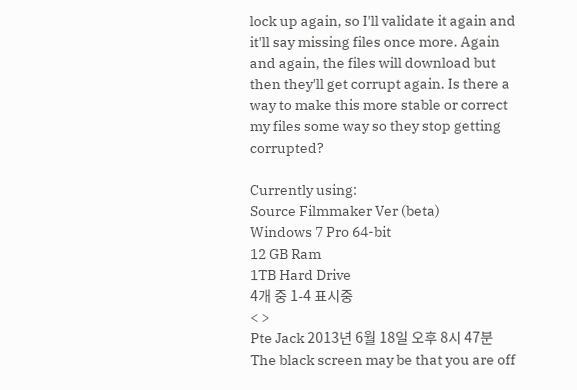lock up again, so I'll validate it again and it'll say missing files once more. Again and again, the files will download but then they'll get corrupt again. Is there a way to make this more stable or correct my files some way so they stop getting corrupted?

Currently using:
Source Filmmaker Ver (beta)
Windows 7 Pro 64-bit
12 GB Ram
1TB Hard Drive
4개 중 1-4 표시중
< >
Pte Jack 2013년 6월 18일 오후 8시 47분
The black screen may be that you are off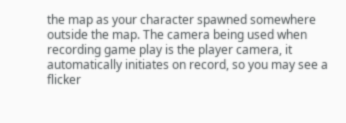the map as your character spawned somewhere outside the map. The camera being used when recording game play is the player camera, it automatically initiates on record, so you may see a flicker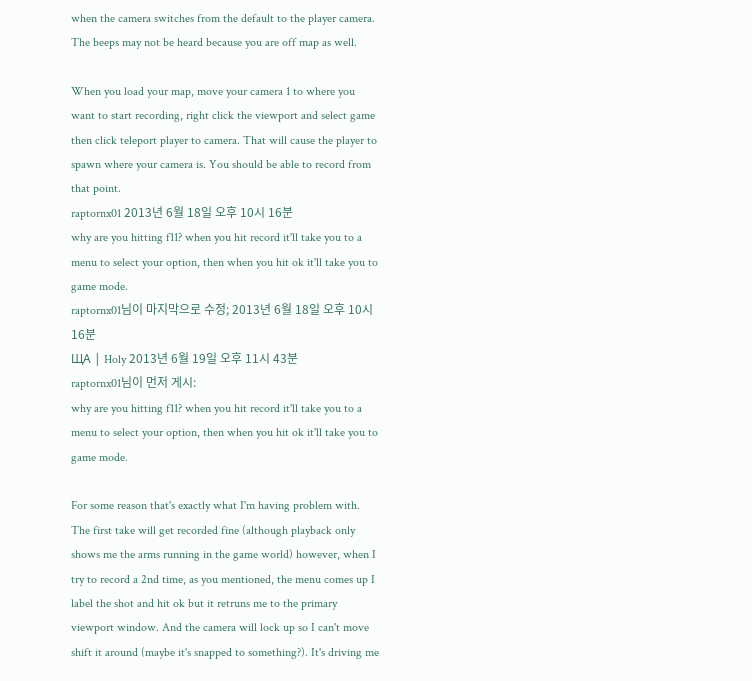when the camera switches from the default to the player camera. The beeps may not be heard because you are off map as well.

When you load your map, move your camera 1 to where you want to start recording, right click the viewport and select game then click teleport player to camera. That will cause the player to spawn where your camera is. You should be able to record from that point.
raptornx01 2013년 6월 18일 오후 10시 16분
why are you hitting f11? when you hit record it'll take you to a menu to select your option, then when you hit ok it'll take you to game mode.
raptornx01님이 마지막으로 수정; 2013년 6월 18일 오후 10시 16분
ЩA | Holy 2013년 6월 19일 오후 11시 43분
raptornx01님이 먼저 게시:
why are you hitting f11? when you hit record it'll take you to a menu to select your option, then when you hit ok it'll take you to game mode.

For some reason that's exactly what I'm having problem with. The first take will get recorded fine (although playback only shows me the arms running in the game world) however, when I try to record a 2nd time, as you mentioned, the menu comes up I label the shot and hit ok but it retruns me to the primary viewport window. And the camera will lock up so I can't move shift it around (maybe it's snapped to something?). It's driving me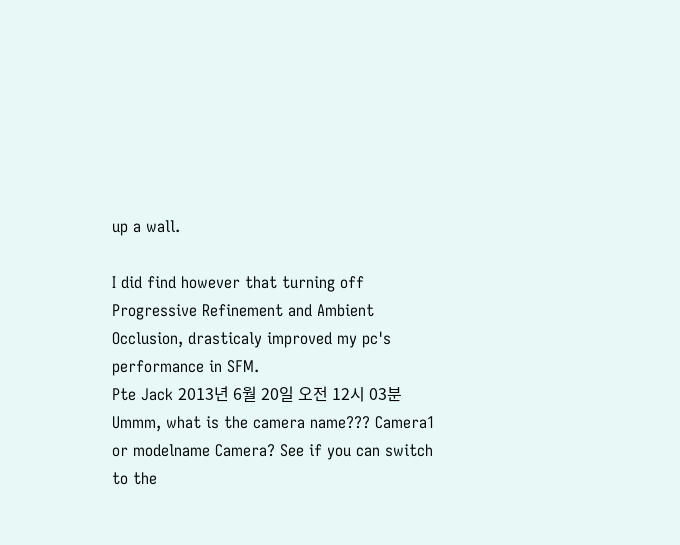up a wall.

I did find however that turning off Progressive Refinement and Ambient Occlusion, drasticaly improved my pc's performance in SFM.
Pte Jack 2013년 6월 20일 오전 12시 03분
Ummm, what is the camera name??? Camera1 or modelname Camera? See if you can switch to the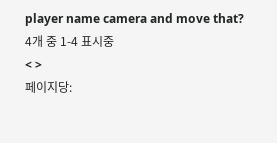player name camera and move that?
4개 중 1-4 표시중
< >
페이지당: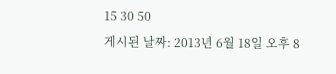15 30 50
게시된 날짜: 2013년 6월 18일 오후 8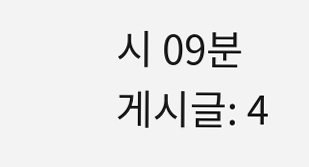시 09분
게시글: 4